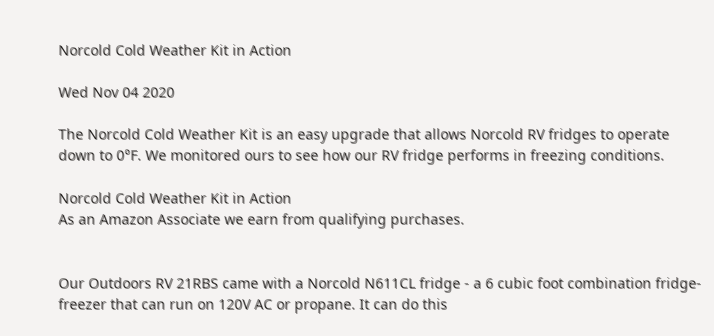Norcold Cold Weather Kit in Action

Wed Nov 04 2020

The Norcold Cold Weather Kit is an easy upgrade that allows Norcold RV fridges to operate down to 0°F. We monitored ours to see how our RV fridge performs in freezing conditions.

Norcold Cold Weather Kit in Action
As an Amazon Associate we earn from qualifying purchases.


Our Outdoors RV 21RBS came with a Norcold N611CL fridge - a 6 cubic foot combination fridge-freezer that can run on 120V AC or propane. It can do this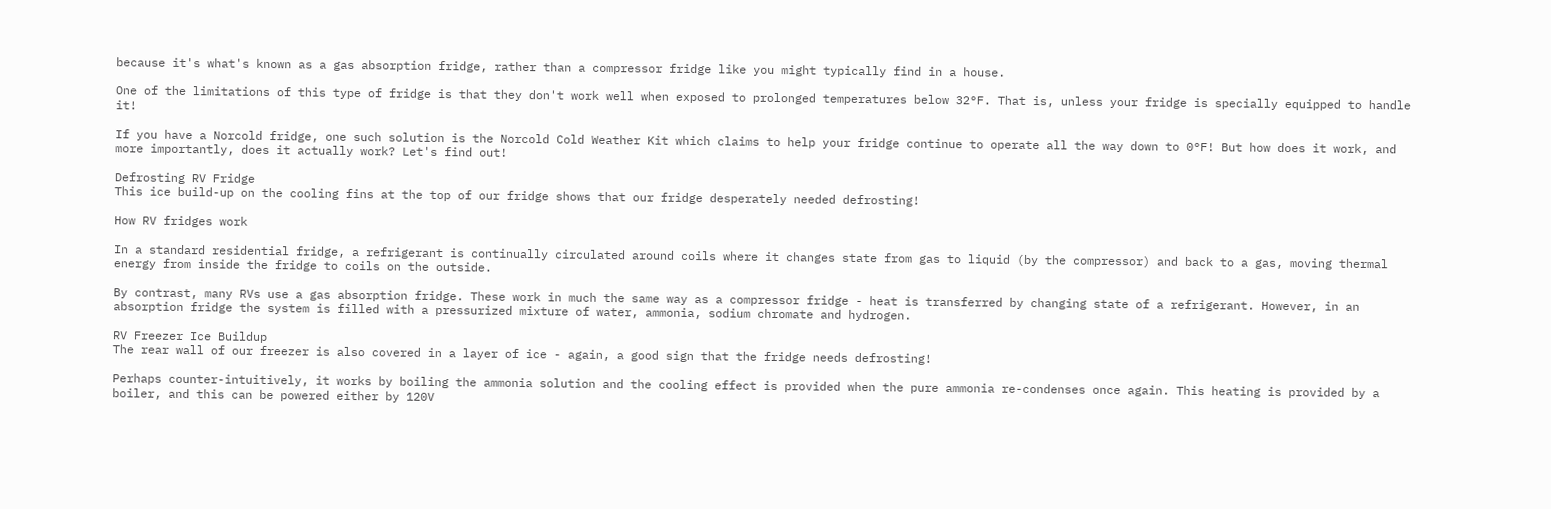because it's what's known as a gas absorption fridge, rather than a compressor fridge like you might typically find in a house.

One of the limitations of this type of fridge is that they don't work well when exposed to prolonged temperatures below 32°F. That is, unless your fridge is specially equipped to handle it!

If you have a Norcold fridge, one such solution is the Norcold Cold Weather Kit which claims to help your fridge continue to operate all the way down to 0°F! But how does it work, and more importantly, does it actually work? Let's find out!

Defrosting RV Fridge
This ice build-up on the cooling fins at the top of our fridge shows that our fridge desperately needed defrosting!

How RV fridges work

In a standard residential fridge, a refrigerant is continually circulated around coils where it changes state from gas to liquid (by the compressor) and back to a gas, moving thermal energy from inside the fridge to coils on the outside.

By contrast, many RVs use a gas absorption fridge. These work in much the same way as a compressor fridge - heat is transferred by changing state of a refrigerant. However, in an absorption fridge the system is filled with a pressurized mixture of water, ammonia, sodium chromate and hydrogen.

RV Freezer Ice Buildup
The rear wall of our freezer is also covered in a layer of ice - again, a good sign that the fridge needs defrosting!

Perhaps counter-intuitively, it works by boiling the ammonia solution and the cooling effect is provided when the pure ammonia re-condenses once again. This heating is provided by a boiler, and this can be powered either by 120V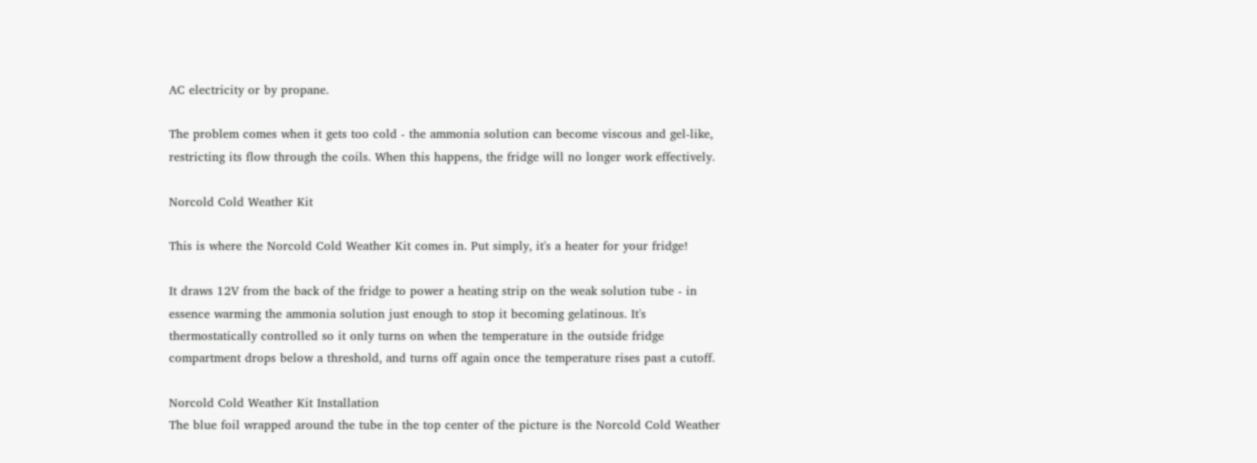AC electricity or by propane.

The problem comes when it gets too cold - the ammonia solution can become viscous and gel-like, restricting its flow through the coils. When this happens, the fridge will no longer work effectively.

Norcold Cold Weather Kit

This is where the Norcold Cold Weather Kit comes in. Put simply, it's a heater for your fridge!

It draws 12V from the back of the fridge to power a heating strip on the weak solution tube - in essence warming the ammonia solution just enough to stop it becoming gelatinous. It's thermostatically controlled so it only turns on when the temperature in the outside fridge compartment drops below a threshold, and turns off again once the temperature rises past a cutoff.

Norcold Cold Weather Kit Installation
The blue foil wrapped around the tube in the top center of the picture is the Norcold Cold Weather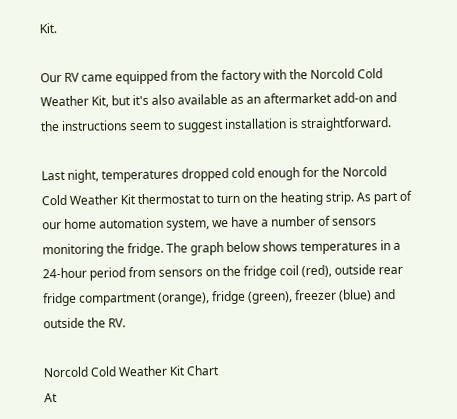Kit.

Our RV came equipped from the factory with the Norcold Cold Weather Kit, but it's also available as an aftermarket add-on and the instructions seem to suggest installation is straightforward.

Last night, temperatures dropped cold enough for the Norcold Cold Weather Kit thermostat to turn on the heating strip. As part of our home automation system, we have a number of sensors monitoring the fridge. The graph below shows temperatures in a 24-hour period from sensors on the fridge coil (red), outside rear fridge compartment (orange), fridge (green), freezer (blue) and outside the RV.

Norcold Cold Weather Kit Chart
At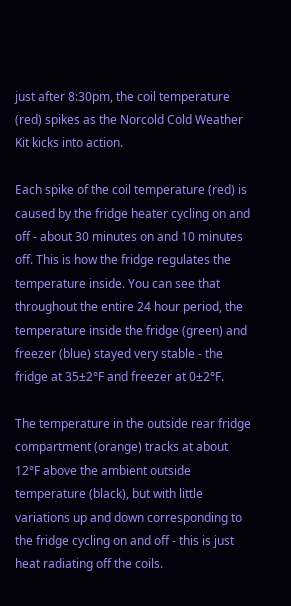just after 8:30pm, the coil temperature (red) spikes as the Norcold Cold Weather Kit kicks into action.

Each spike of the coil temperature (red) is caused by the fridge heater cycling on and off - about 30 minutes on and 10 minutes off. This is how the fridge regulates the temperature inside. You can see that throughout the entire 24 hour period, the temperature inside the fridge (green) and freezer (blue) stayed very stable - the fridge at 35±2°F and freezer at 0±2°F.

The temperature in the outside rear fridge compartment (orange) tracks at about 12°F above the ambient outside temperature (black), but with little variations up and down corresponding to the fridge cycling on and off - this is just heat radiating off the coils.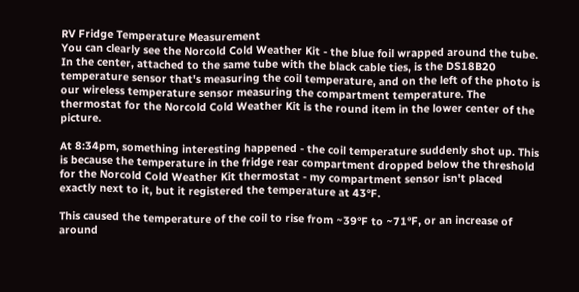RV Fridge Temperature Measurement
You can clearly see the Norcold Cold Weather Kit - the blue foil wrapped around the tube. In the center, attached to the same tube with the black cable ties, is the DS18B20 temperature sensor that's measuring the coil temperature, and on the left of the photo is our wireless temperature sensor measuring the compartment temperature. The thermostat for the Norcold Cold Weather Kit is the round item in the lower center of the picture.

At 8:34pm, something interesting happened - the coil temperature suddenly shot up. This is because the temperature in the fridge rear compartment dropped below the threshold for the Norcold Cold Weather Kit thermostat - my compartment sensor isn't placed exactly next to it, but it registered the temperature at 43°F.

This caused the temperature of the coil to rise from ~39°F to ~71°F, or an increase of around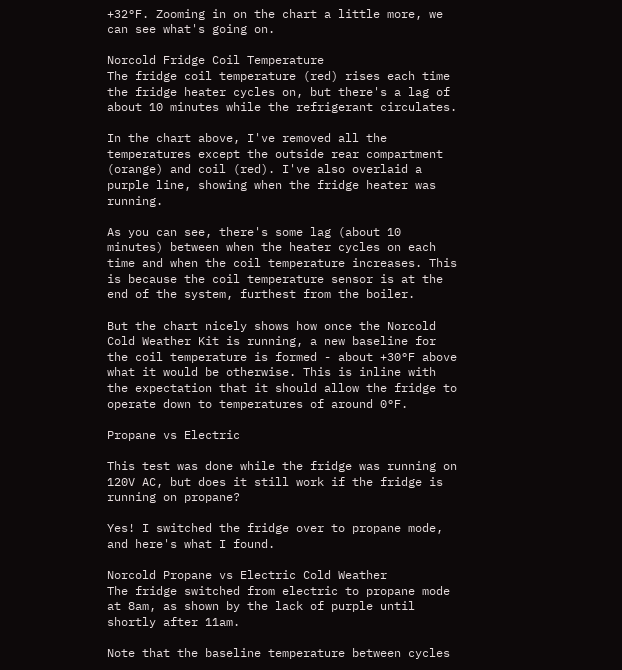+32°F. Zooming in on the chart a little more, we can see what's going on.

Norcold Fridge Coil Temperature
The fridge coil temperature (red) rises each time the fridge heater cycles on, but there's a lag of about 10 minutes while the refrigerant circulates.

In the chart above, I've removed all the temperatures except the outside rear compartment (orange) and coil (red). I've also overlaid a purple line, showing when the fridge heater was running.

As you can see, there's some lag (about 10 minutes) between when the heater cycles on each time and when the coil temperature increases. This is because the coil temperature sensor is at the end of the system, furthest from the boiler.

But the chart nicely shows how once the Norcold Cold Weather Kit is running, a new baseline for the coil temperature is formed - about +30°F above what it would be otherwise. This is inline with the expectation that it should allow the fridge to operate down to temperatures of around 0°F.

Propane vs Electric

This test was done while the fridge was running on 120V AC, but does it still work if the fridge is running on propane?

Yes! I switched the fridge over to propane mode, and here's what I found.

Norcold Propane vs Electric Cold Weather
The fridge switched from electric to propane mode at 8am, as shown by the lack of purple until shortly after 11am.

Note that the baseline temperature between cycles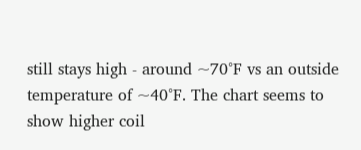still stays high - around ~70°F vs an outside temperature of ~40°F. The chart seems to show higher coil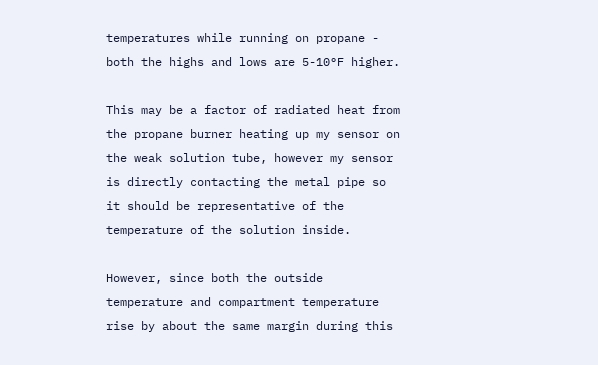temperatures while running on propane - both the highs and lows are 5-10°F higher.

This may be a factor of radiated heat from the propane burner heating up my sensor on the weak solution tube, however my sensor is directly contacting the metal pipe so it should be representative of the temperature of the solution inside.

However, since both the outside temperature and compartment temperature rise by about the same margin during this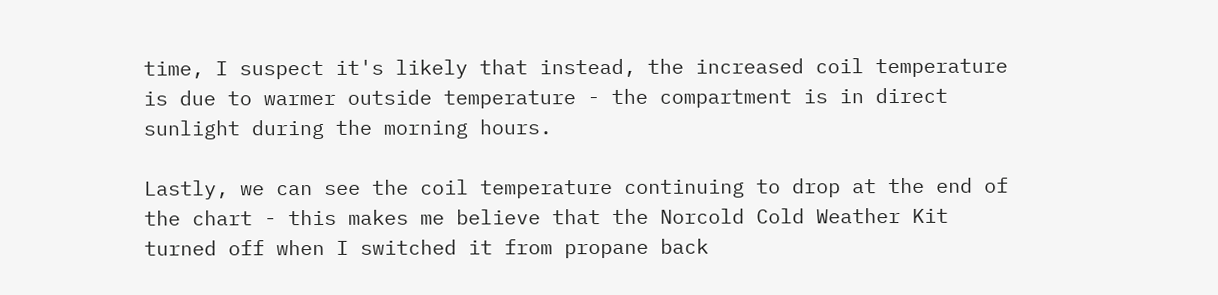time, I suspect it's likely that instead, the increased coil temperature is due to warmer outside temperature - the compartment is in direct sunlight during the morning hours.

Lastly, we can see the coil temperature continuing to drop at the end of the chart - this makes me believe that the Norcold Cold Weather Kit turned off when I switched it from propane back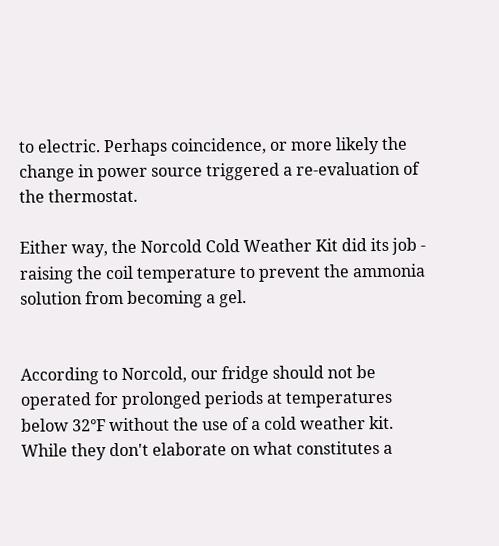to electric. Perhaps coincidence, or more likely the change in power source triggered a re-evaluation of the thermostat.

Either way, the Norcold Cold Weather Kit did its job - raising the coil temperature to prevent the ammonia solution from becoming a gel.


According to Norcold, our fridge should not be operated for prolonged periods at temperatures below 32°F without the use of a cold weather kit. While they don't elaborate on what constitutes a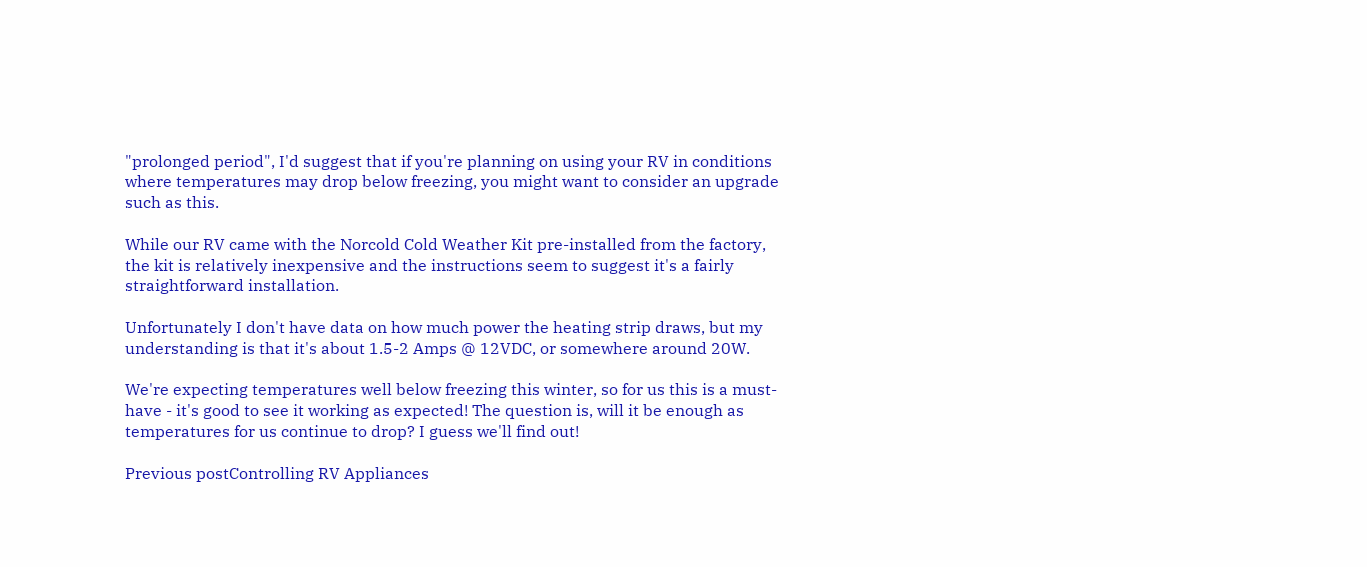"prolonged period", I'd suggest that if you're planning on using your RV in conditions where temperatures may drop below freezing, you might want to consider an upgrade such as this.

While our RV came with the Norcold Cold Weather Kit pre-installed from the factory, the kit is relatively inexpensive and the instructions seem to suggest it's a fairly straightforward installation.

Unfortunately I don't have data on how much power the heating strip draws, but my understanding is that it's about 1.5-2 Amps @ 12VDC, or somewhere around 20W.

We're expecting temperatures well below freezing this winter, so for us this is a must-have - it's good to see it working as expected! The question is, will it be enough as temperatures for us continue to drop? I guess we'll find out!

Previous postControlling RV Appliances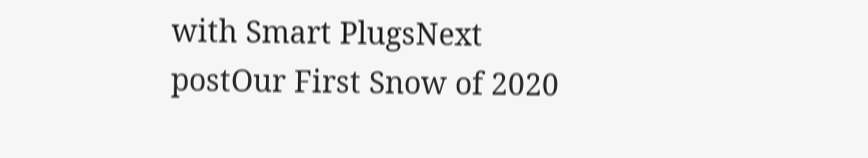with Smart PlugsNext postOur First Snow of 2020